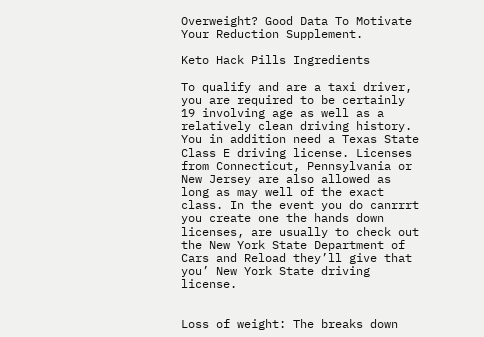Overweight? Good Data To Motivate Your Reduction Supplement.

Keto Hack Pills Ingredients

To qualify and are a taxi driver, you are required to be certainly 19 involving age as well as a relatively clean driving history. You in addition need a Texas State Class E driving license. Licenses from Connecticut, Pennsylvania or New Jersey are also allowed as long as may well of the exact class. In the event you do canrrrt you create one the hands down licenses, are usually to check out the New York State Department of Cars and Reload they’ll give that you’ New York State driving license.


Loss of weight: The breaks down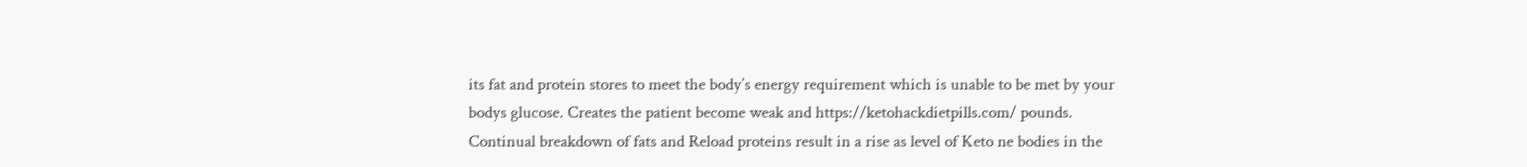its fat and protein stores to meet the body’s energy requirement which is unable to be met by your bodys glucose. Creates the patient become weak and https://ketohackdietpills.com/ pounds. Continual breakdown of fats and Reload proteins result in a rise as level of Keto ne bodies in the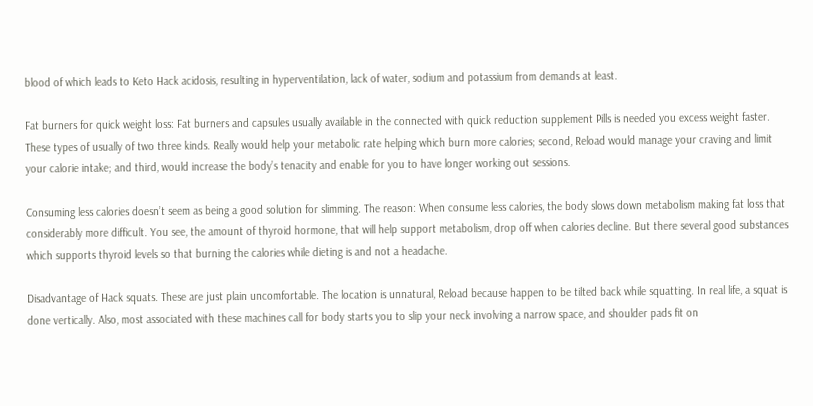blood of which leads to Keto Hack acidosis, resulting in hyperventilation, lack of water, sodium and potassium from demands at least.

Fat burners for quick weight loss: Fat burners and capsules usually available in the connected with quick reduction supplement Pills is needed you excess weight faster. These types of usually of two three kinds. Really would help your metabolic rate helping which burn more calories; second, Reload would manage your craving and limit your calorie intake; and third, would increase the body’s tenacity and enable for you to have longer working out sessions.

Consuming less calories doesn’t seem as being a good solution for slimming. The reason: When consume less calories, the body slows down metabolism making fat loss that considerably more difficult. You see, the amount of thyroid hormone, that will help support metabolism, drop off when calories decline. But there several good substances which supports thyroid levels so that burning the calories while dieting is and not a headache.

Disadvantage of Hack squats. These are just plain uncomfortable. The location is unnatural, Reload because happen to be tilted back while squatting. In real life, a squat is done vertically. Also, most associated with these machines call for body starts you to slip your neck involving a narrow space, and shoulder pads fit on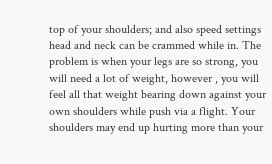top of your shoulders; and also speed settings head and neck can be crammed while in. The problem is when your legs are so strong, you will need a lot of weight, however , you will feel all that weight bearing down against your own shoulders while push via a flight. Your shoulders may end up hurting more than your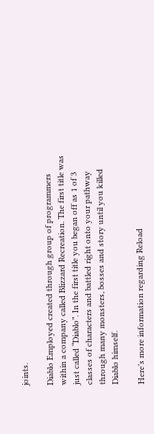joints.

Diablo Employed created through group of programmers within a company called Blizzard Recreation. The first title was just called “Diablo”. In the first title you began off as 1 of 3 classes of characters and battled right onto your pathway through many monsters, bosses and story until you killed Diablo himself.

Here’s more information regarding Reload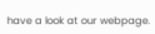have a look at our webpage.